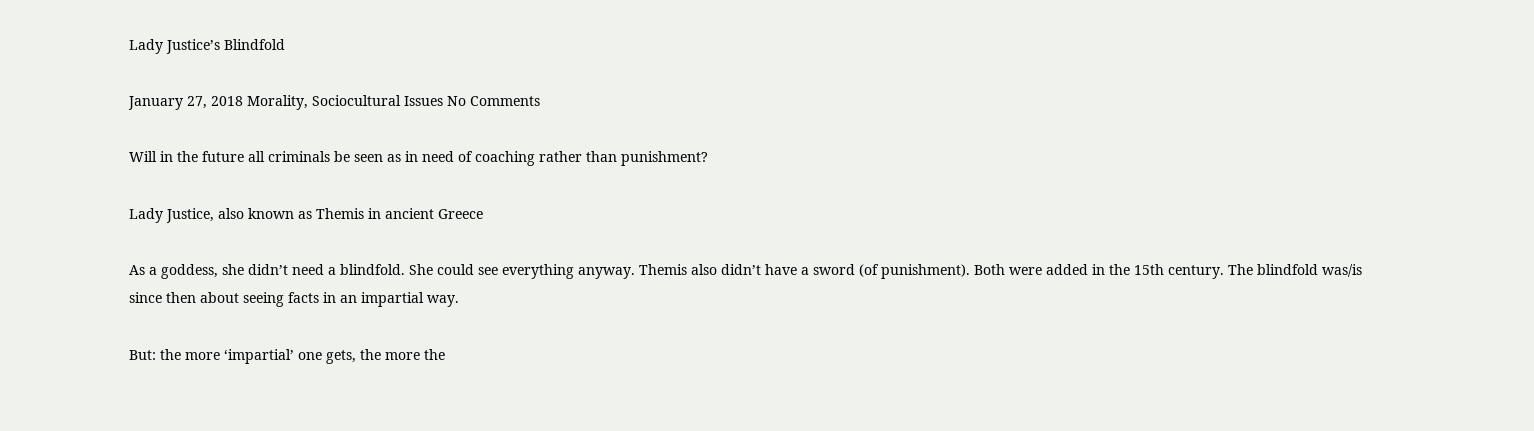Lady Justice’s Blindfold

January 27, 2018 Morality, Sociocultural Issues No Comments

Will in the future all criminals be seen as in need of coaching rather than punishment?

Lady Justice, also known as Themis in ancient Greece

As a goddess, she didn’t need a blindfold. She could see everything anyway. Themis also didn’t have a sword (of punishment). Both were added in the 15th century. The blindfold was/is since then about seeing facts in an impartial way.

But: the more ‘impartial’ one gets, the more the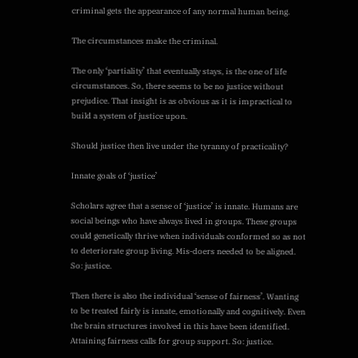criminal gets the appearance of any normal human being.

The circumstances make the criminal.

The only ‘partiality’ that eventually stays, is the one of life circumstances. So, there seems to be no justice without prejudice. That insight is as obvious as it is impractical to build a system of justice upon.

Should justice then live under the tyranny of practicality?

Innate goals of ‘justice’

Scholars agree that a sense of ‘justice’ is innate. Humans are social beings who have always lived in groups. These groups could genetically thrive when individuals conformed so as not to deteriorate group living. Mis-doers needed to be aligned. So: justice.

Then there is also the individual ‘sense of fairness’. Wanting to be treated fairly is innate, emotionally and cognitively. Even the brain structures involved in this have been identified. Attaining fairness calls for group support. So: justice.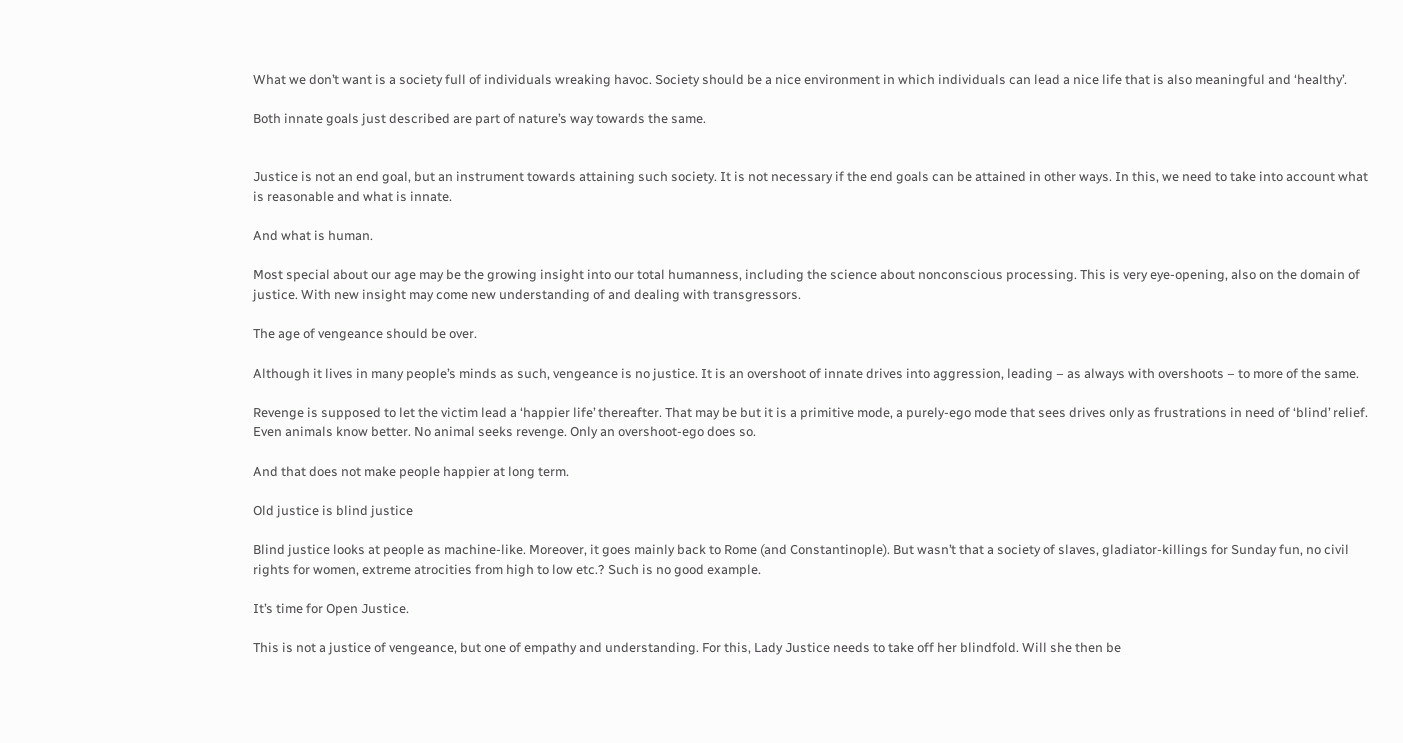What we don’t want is a society full of individuals wreaking havoc. Society should be a nice environment in which individuals can lead a nice life that is also meaningful and ‘healthy’.

Both innate goals just described are part of nature’s way towards the same.


Justice is not an end goal, but an instrument towards attaining such society. It is not necessary if the end goals can be attained in other ways. In this, we need to take into account what is reasonable and what is innate.

And what is human.

Most special about our age may be the growing insight into our total humanness, including the science about nonconscious processing. This is very eye-opening, also on the domain of justice. With new insight may come new understanding of and dealing with transgressors.

The age of vengeance should be over.

Although it lives in many people’s minds as such, vengeance is no justice. It is an overshoot of innate drives into aggression, leading – as always with overshoots – to more of the same.

Revenge is supposed to let the victim lead a ‘happier life’ thereafter. That may be but it is a primitive mode, a purely-ego mode that sees drives only as frustrations in need of ‘blind’ relief. Even animals know better. No animal seeks revenge. Only an overshoot-ego does so.

And that does not make people happier at long term.

Old justice is blind justice

Blind justice looks at people as machine-like. Moreover, it goes mainly back to Rome (and Constantinople). But wasn’t that a society of slaves, gladiator-killings for Sunday fun, no civil rights for women, extreme atrocities from high to low etc.? Such is no good example.

It’s time for Open Justice.

This is not a justice of vengeance, but one of empathy and understanding. For this, Lady Justice needs to take off her blindfold. Will she then be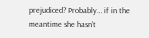prejudiced? Probably… if in the meantime she hasn’t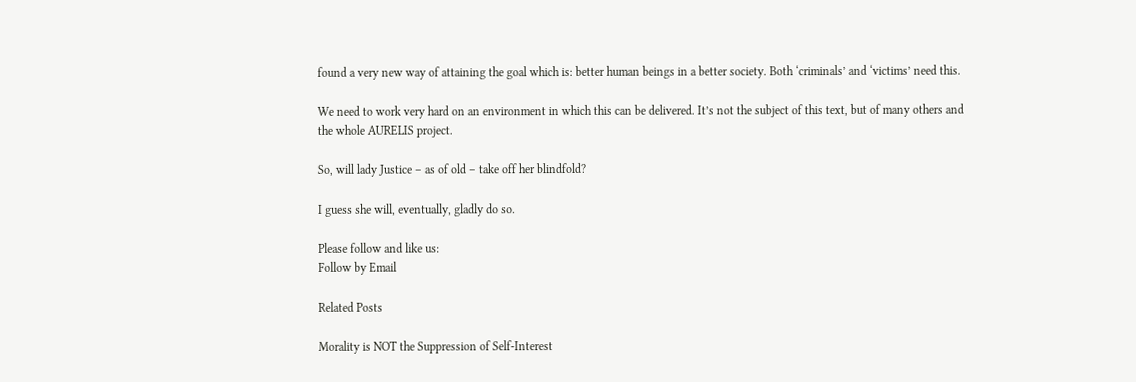found a very new way of attaining the goal which is: better human beings in a better society. Both ‘criminals’ and ‘victims’ need this.

We need to work very hard on an environment in which this can be delivered. It’s not the subject of this text, but of many others and the whole AURELIS project.

So, will lady Justice – as of old – take off her blindfold?

I guess she will, eventually, gladly do so.

Please follow and like us:
Follow by Email

Related Posts

Morality is NOT the Suppression of Self-Interest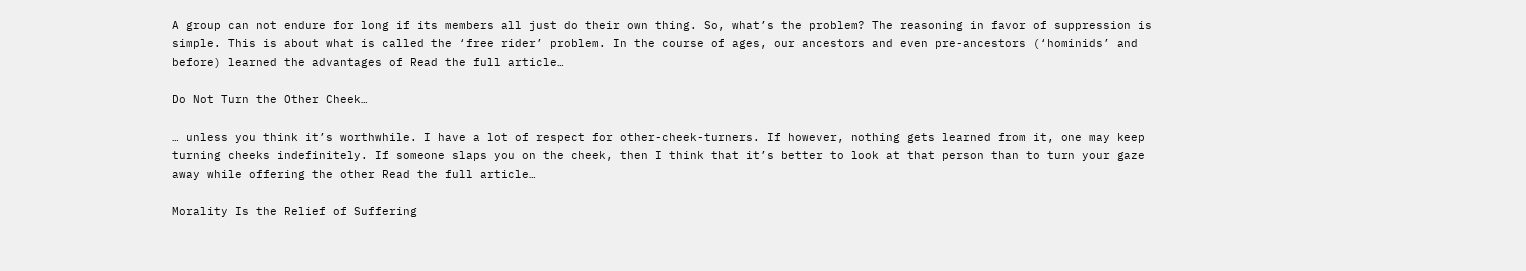A group can not endure for long if its members all just do their own thing. So, what’s the problem? The reasoning in favor of suppression is simple. This is about what is called the ‘free rider’ problem. In the course of ages, our ancestors and even pre-ancestors (‘hominids’ and before) learned the advantages of Read the full article…

Do Not Turn the Other Cheek…

… unless you think it’s worthwhile. I have a lot of respect for other-cheek-turners. If however, nothing gets learned from it, one may keep turning cheeks indefinitely. If someone slaps you on the cheek, then I think that it’s better to look at that person than to turn your gaze away while offering the other Read the full article…

Morality Is the Relief of Suffering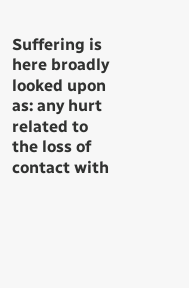Suffering is here broadly looked upon as: any hurt related to the loss of contact with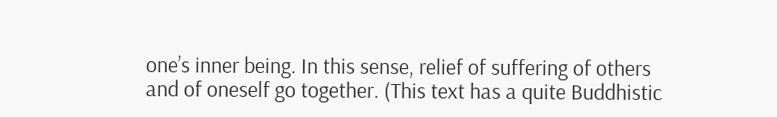one’s inner being. In this sense, relief of suffering of others and of oneself go together. (This text has a quite Buddhistic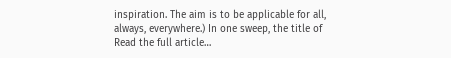inspiration. The aim is to be applicable for all, always, everywhere.) In one sweep, the title of Read the full article…